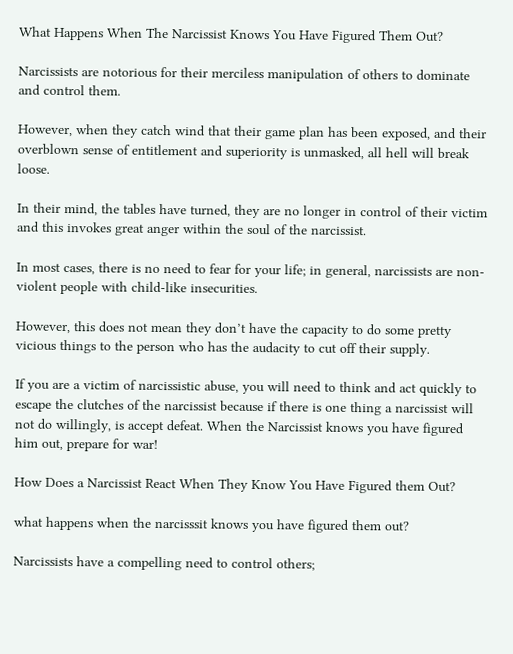What Happens When The Narcissist Knows You Have Figured Them Out?

Narcissists are notorious for their merciless manipulation of others to dominate and control them.

However, when they catch wind that their game plan has been exposed, and their overblown sense of entitlement and superiority is unmasked, all hell will break loose.

In their mind, the tables have turned, they are no longer in control of their victim and this invokes great anger within the soul of the narcissist.

In most cases, there is no need to fear for your life; in general, narcissists are non-violent people with child-like insecurities.

However, this does not mean they don’t have the capacity to do some pretty vicious things to the person who has the audacity to cut off their supply.

If you are a victim of narcissistic abuse, you will need to think and act quickly to escape the clutches of the narcissist because if there is one thing a narcissist will not do willingly, is accept defeat. When the Narcissist knows you have figured him out, prepare for war!

How Does a Narcissist React When They Know You Have Figured them Out?

what happens when the narcisssit knows you have figured them out?

Narcissists have a compelling need to control others;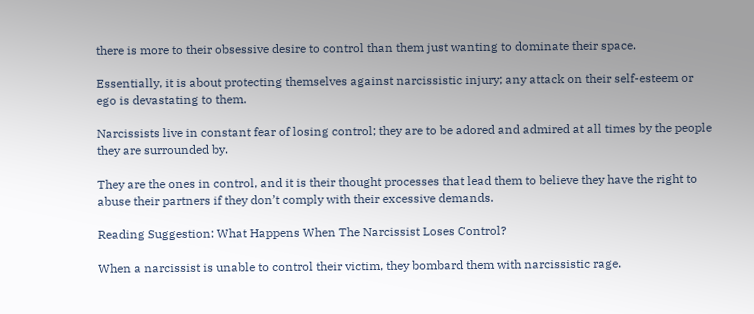there is more to their obsessive desire to control than them just wanting to dominate their space.

Essentially, it is about protecting themselves against narcissistic injury; any attack on their self-esteem or ego is devastating to them.

Narcissists live in constant fear of losing control; they are to be adored and admired at all times by the people they are surrounded by.

They are the ones in control, and it is their thought processes that lead them to believe they have the right to abuse their partners if they don’t comply with their excessive demands.

Reading Suggestion: What Happens When The Narcissist Loses Control?

When a narcissist is unable to control their victim, they bombard them with narcissistic rage.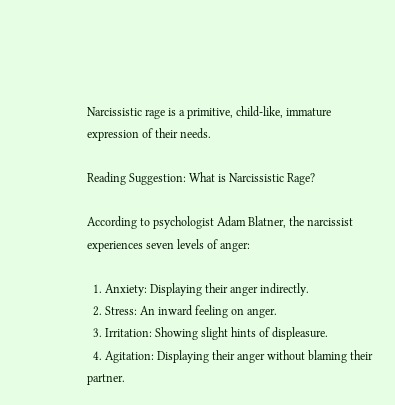Narcissistic rage is a primitive, child-like, immature expression of their needs.

Reading Suggestion: What is Narcissistic Rage?

According to psychologist Adam Blatner, the narcissist experiences seven levels of anger:

  1. Anxiety: Displaying their anger indirectly.
  2. Stress: An inward feeling on anger.
  3. Irritation: Showing slight hints of displeasure.
  4. Agitation: Displaying their anger without blaming their partner.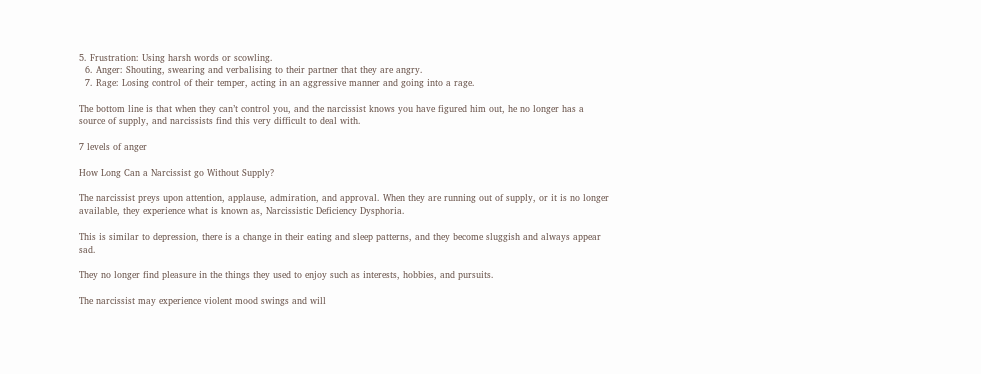5. Frustration: Using harsh words or scowling.
  6. Anger: Shouting, swearing and verbalising to their partner that they are angry.
  7. Rage: Losing control of their temper, acting in an aggressive manner and going into a rage.

The bottom line is that when they can’t control you, and the narcissist knows you have figured him out, he no longer has a source of supply, and narcissists find this very difficult to deal with.

7 levels of anger

How Long Can a Narcissist go Without Supply?

The narcissist preys upon attention, applause, admiration, and approval. When they are running out of supply, or it is no longer available, they experience what is known as, Narcissistic Deficiency Dysphoria.

This is similar to depression, there is a change in their eating and sleep patterns, and they become sluggish and always appear sad.

They no longer find pleasure in the things they used to enjoy such as interests, hobbies, and pursuits.

The narcissist may experience violent mood swings and will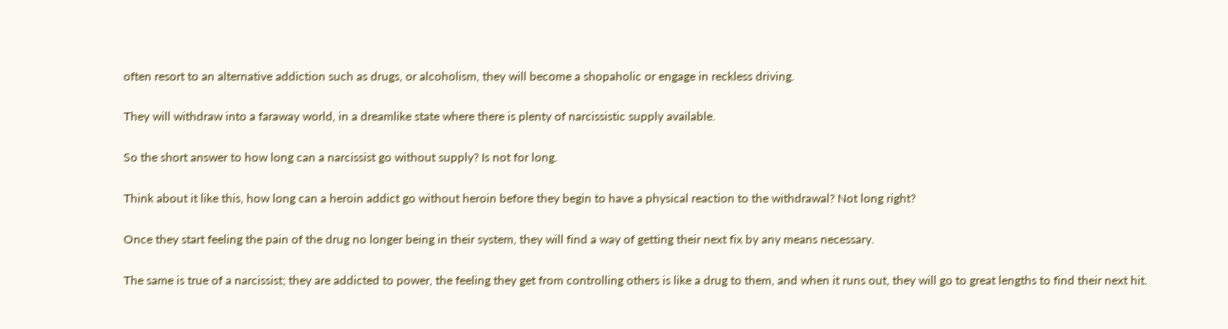often resort to an alternative addiction such as drugs, or alcoholism, they will become a shopaholic or engage in reckless driving.

They will withdraw into a faraway world, in a dreamlike state where there is plenty of narcissistic supply available.

So the short answer to how long can a narcissist go without supply? Is not for long.

Think about it like this, how long can a heroin addict go without heroin before they begin to have a physical reaction to the withdrawal? Not long right?

Once they start feeling the pain of the drug no longer being in their system, they will find a way of getting their next fix by any means necessary.

The same is true of a narcissist; they are addicted to power, the feeling they get from controlling others is like a drug to them, and when it runs out, they will go to great lengths to find their next hit.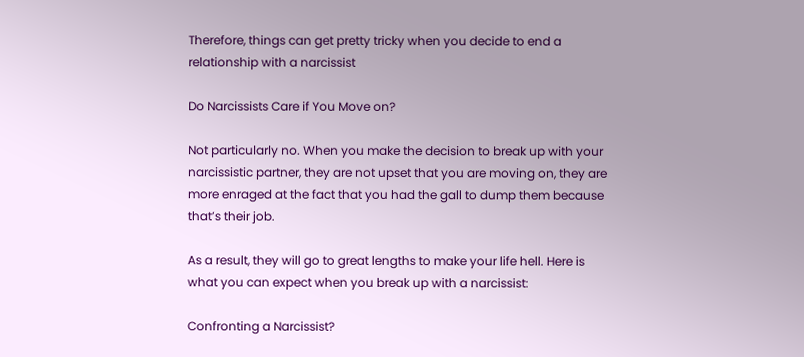Therefore, things can get pretty tricky when you decide to end a relationship with a narcissist

Do Narcissists Care if You Move on?

Not particularly no. When you make the decision to break up with your narcissistic partner, they are not upset that you are moving on, they are more enraged at the fact that you had the gall to dump them because that’s their job.

As a result, they will go to great lengths to make your life hell. Here is what you can expect when you break up with a narcissist:

Confronting a Narcissist?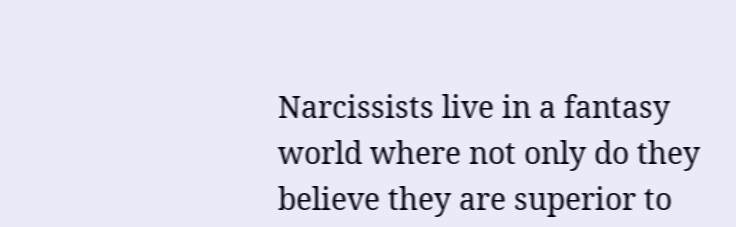Narcissists live in a fantasy world where not only do they believe they are superior to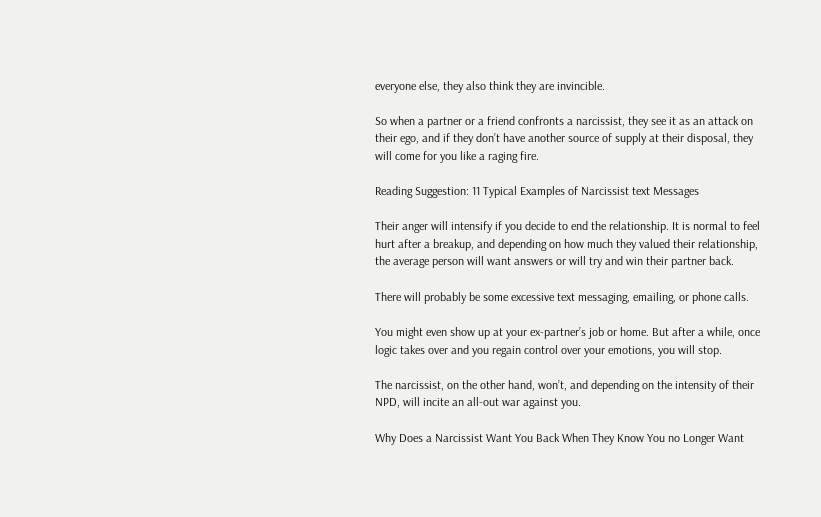everyone else, they also think they are invincible.

So when a partner or a friend confronts a narcissist, they see it as an attack on their ego, and if they don’t have another source of supply at their disposal, they will come for you like a raging fire.

Reading Suggestion: 11 Typical Examples of Narcissist text Messages

Their anger will intensify if you decide to end the relationship. It is normal to feel hurt after a breakup, and depending on how much they valued their relationship, the average person will want answers or will try and win their partner back.

There will probably be some excessive text messaging, emailing, or phone calls.

You might even show up at your ex-partner’s job or home. But after a while, once logic takes over and you regain control over your emotions, you will stop.

The narcissist, on the other hand, won’t, and depending on the intensity of their NPD, will incite an all-out war against you.

Why Does a Narcissist Want You Back When They Know You no Longer Want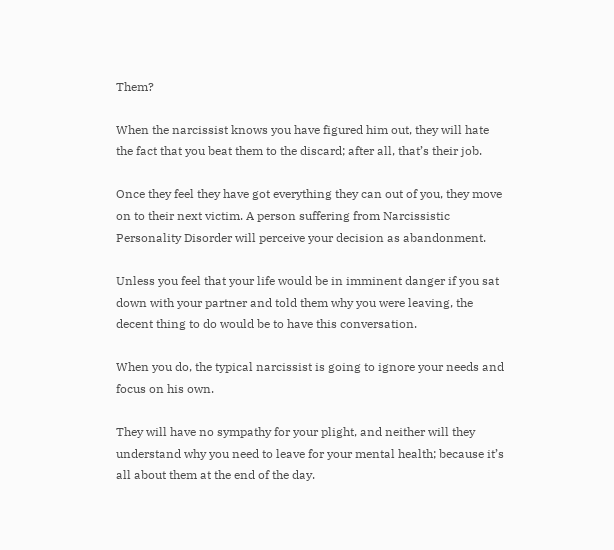Them?

When the narcissist knows you have figured him out, they will hate the fact that you beat them to the discard; after all, that’s their job.

Once they feel they have got everything they can out of you, they move on to their next victim. A person suffering from Narcissistic Personality Disorder will perceive your decision as abandonment.

Unless you feel that your life would be in imminent danger if you sat down with your partner and told them why you were leaving, the decent thing to do would be to have this conversation.

When you do, the typical narcissist is going to ignore your needs and focus on his own.

They will have no sympathy for your plight, and neither will they understand why you need to leave for your mental health; because it’s all about them at the end of the day.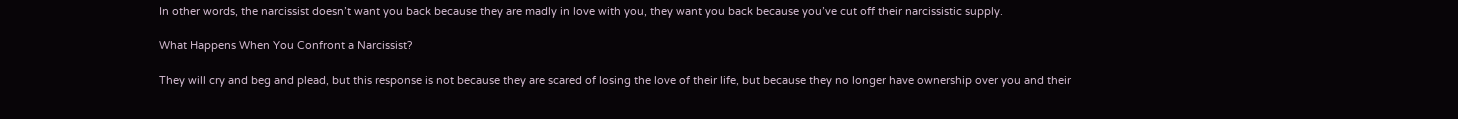In other words, the narcissist doesn’t want you back because they are madly in love with you, they want you back because you’ve cut off their narcissistic supply.

What Happens When You Confront a Narcissist?

They will cry and beg and plead, but this response is not because they are scared of losing the love of their life, but because they no longer have ownership over you and their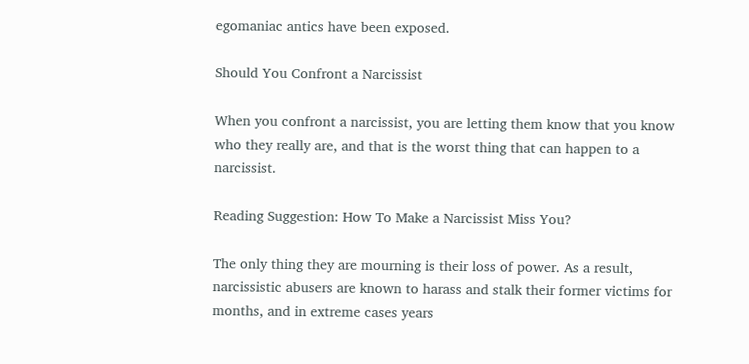egomaniac antics have been exposed.

Should You Confront a Narcissist

When you confront a narcissist, you are letting them know that you know who they really are, and that is the worst thing that can happen to a narcissist.

Reading Suggestion: How To Make a Narcissist Miss You?

The only thing they are mourning is their loss of power. As a result, narcissistic abusers are known to harass and stalk their former victims for months, and in extreme cases years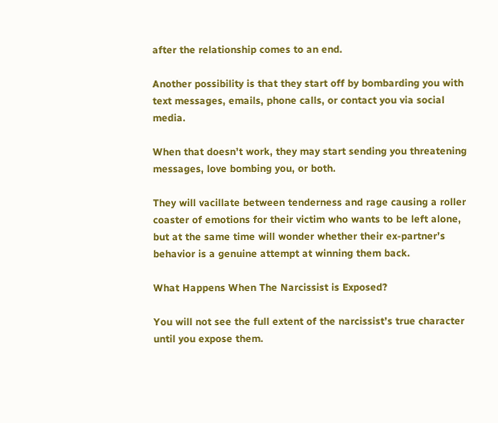after the relationship comes to an end.

Another possibility is that they start off by bombarding you with text messages, emails, phone calls, or contact you via social media.

When that doesn’t work, they may start sending you threatening messages, love bombing you, or both.

They will vacillate between tenderness and rage causing a roller coaster of emotions for their victim who wants to be left alone, but at the same time will wonder whether their ex-partner’s behavior is a genuine attempt at winning them back.

What Happens When The Narcissist is Exposed?

You will not see the full extent of the narcissist’s true character until you expose them.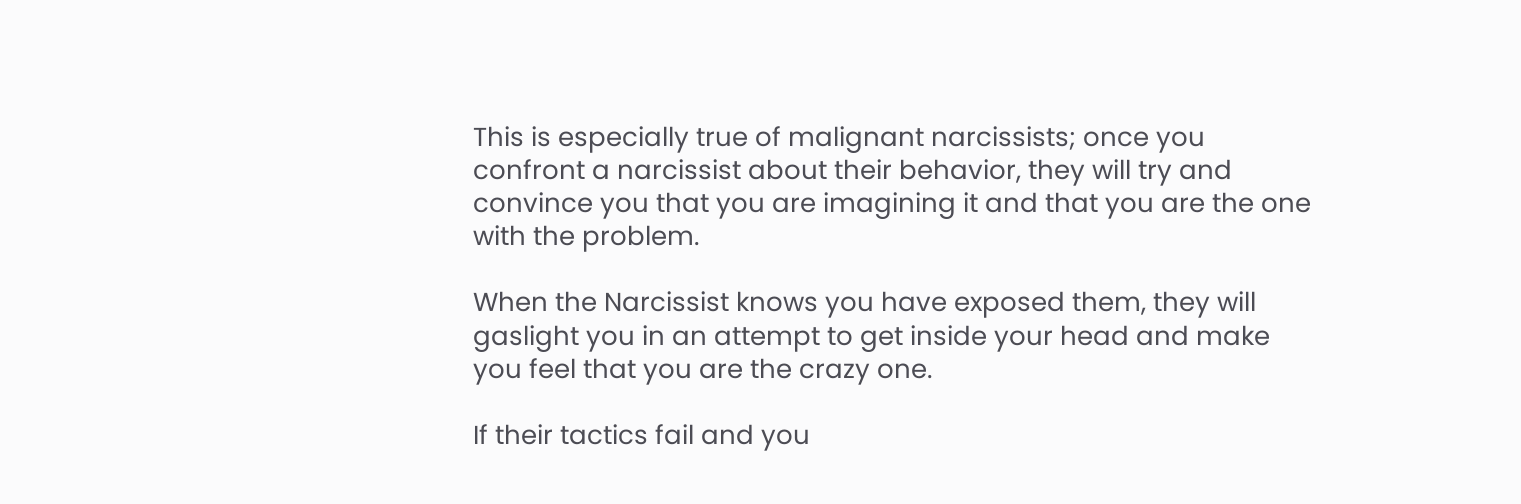This is especially true of malignant narcissists; once you confront a narcissist about their behavior, they will try and convince you that you are imagining it and that you are the one with the problem.

When the Narcissist knows you have exposed them, they will gaslight you in an attempt to get inside your head and make you feel that you are the crazy one.

If their tactics fail and you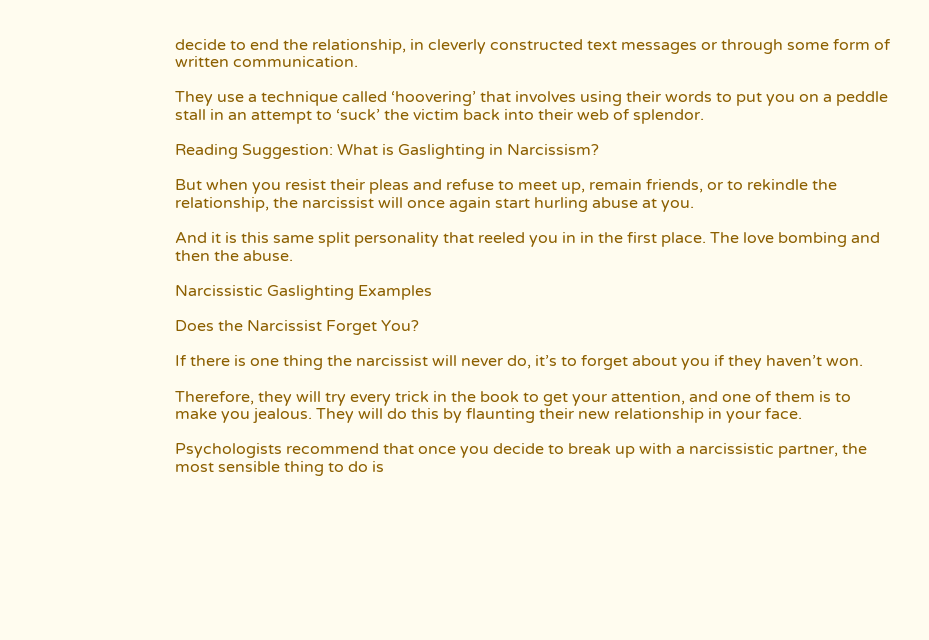decide to end the relationship, in cleverly constructed text messages or through some form of written communication.

They use a technique called ‘hoovering’ that involves using their words to put you on a peddle stall in an attempt to ‘suck’ the victim back into their web of splendor.

Reading Suggestion: What is Gaslighting in Narcissism?

But when you resist their pleas and refuse to meet up, remain friends, or to rekindle the relationship, the narcissist will once again start hurling abuse at you.

And it is this same split personality that reeled you in in the first place. The love bombing and then the abuse.

Narcissistic Gaslighting Examples

Does the Narcissist Forget You?

If there is one thing the narcissist will never do, it’s to forget about you if they haven’t won.

Therefore, they will try every trick in the book to get your attention, and one of them is to make you jealous. They will do this by flaunting their new relationship in your face.

Psychologists recommend that once you decide to break up with a narcissistic partner, the most sensible thing to do is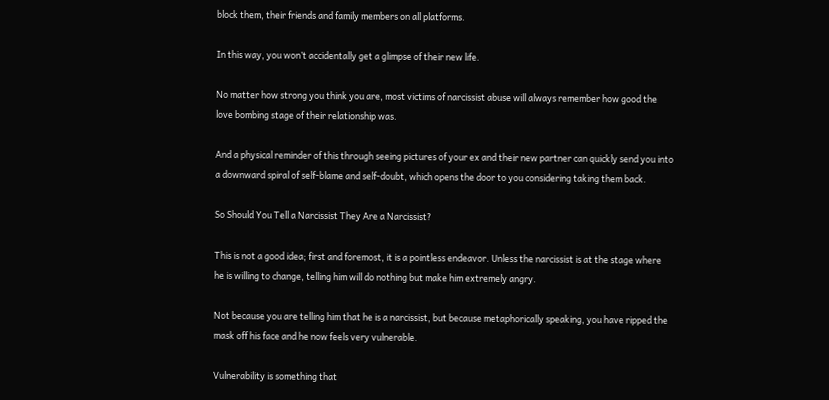block them, their friends and family members on all platforms.

In this way, you won’t accidentally get a glimpse of their new life.

No matter how strong you think you are, most victims of narcissist abuse will always remember how good the love bombing stage of their relationship was.

And a physical reminder of this through seeing pictures of your ex and their new partner can quickly send you into a downward spiral of self-blame and self-doubt, which opens the door to you considering taking them back.

So Should You Tell a Narcissist They Are a Narcissist?

This is not a good idea; first and foremost, it is a pointless endeavor. Unless the narcissist is at the stage where he is willing to change, telling him will do nothing but make him extremely angry.

Not because you are telling him that he is a narcissist, but because metaphorically speaking, you have ripped the mask off his face and he now feels very vulnerable.

Vulnerability is something that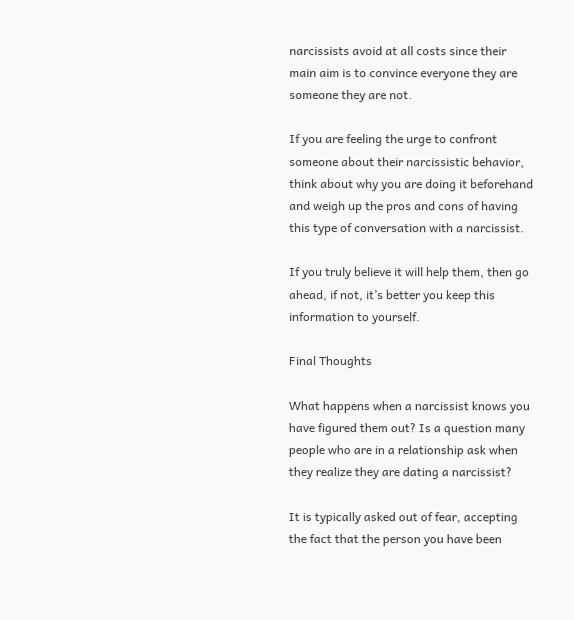narcissists avoid at all costs since their main aim is to convince everyone they are someone they are not.

If you are feeling the urge to confront someone about their narcissistic behavior, think about why you are doing it beforehand and weigh up the pros and cons of having this type of conversation with a narcissist.

If you truly believe it will help them, then go ahead, if not, it’s better you keep this information to yourself.

Final Thoughts

What happens when a narcissist knows you have figured them out? Is a question many people who are in a relationship ask when they realize they are dating a narcissist?

It is typically asked out of fear, accepting the fact that the person you have been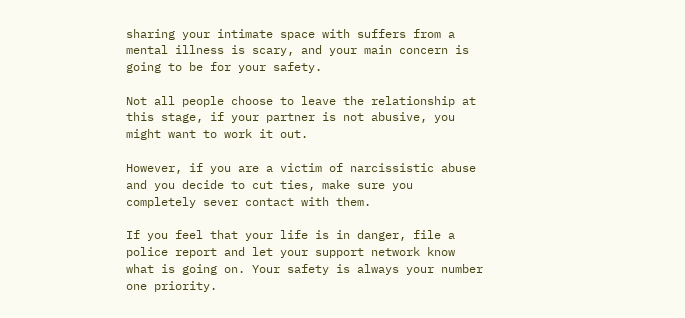sharing your intimate space with suffers from a mental illness is scary, and your main concern is going to be for your safety.

Not all people choose to leave the relationship at this stage, if your partner is not abusive, you might want to work it out.

However, if you are a victim of narcissistic abuse and you decide to cut ties, make sure you completely sever contact with them.

If you feel that your life is in danger, file a police report and let your support network know what is going on. Your safety is always your number one priority.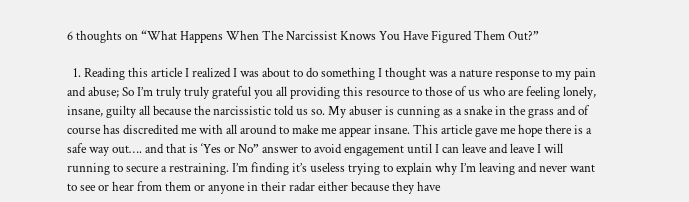6 thoughts on “What Happens When The Narcissist Knows You Have Figured Them Out?”

  1. Reading this article I realized I was about to do something I thought was a nature response to my pain and abuse; So I’m truly truly grateful you all providing this resource to those of us who are feeling lonely, insane, guilty all because the narcissistic told us so. My abuser is cunning as a snake in the grass and of course has discredited me with all around to make me appear insane. This article gave me hope there is a safe way out…. and that is ‘Yes or No” answer to avoid engagement until I can leave and leave I will running to secure a restraining. I’m finding it’s useless trying to explain why I’m leaving and never want to see or hear from them or anyone in their radar either because they have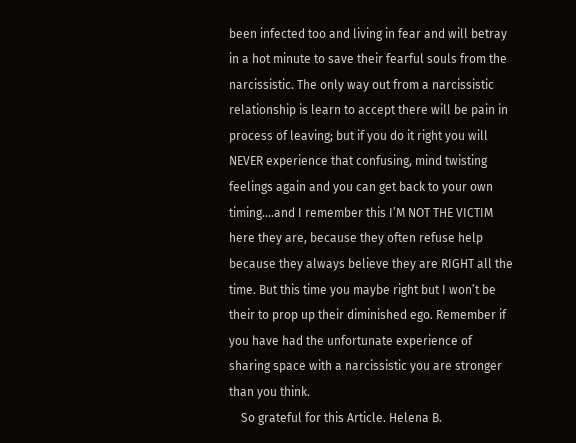been infected too and living in fear and will betray in a hot minute to save their fearful souls from the narcissistic. The only way out from a narcissistic relationship is learn to accept there will be pain in process of leaving; but if you do it right you will NEVER experience that confusing, mind twisting feelings again and you can get back to your own timing….and I remember this I’M NOT THE VICTIM here they are, because they often refuse help because they always believe they are RIGHT all the time. But this time you maybe right but I won’t be their to prop up their diminished ego. Remember if you have had the unfortunate experience of sharing space with a narcissistic you are stronger than you think.
    So grateful for this Article. Helena B.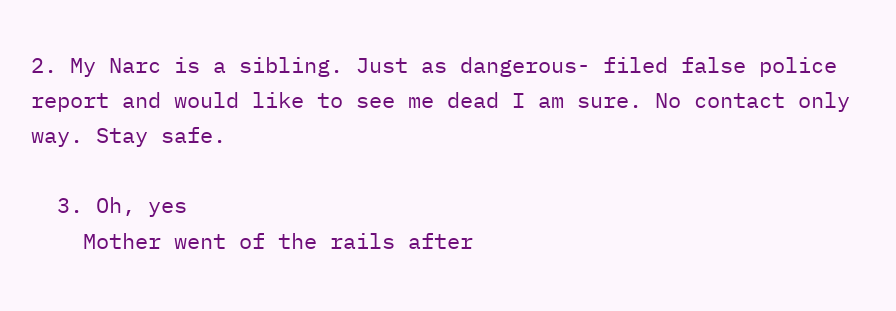2. My Narc is a sibling. Just as dangerous- filed false police report and would like to see me dead I am sure. No contact only way. Stay safe.

  3. Oh, yes
    Mother went of the rails after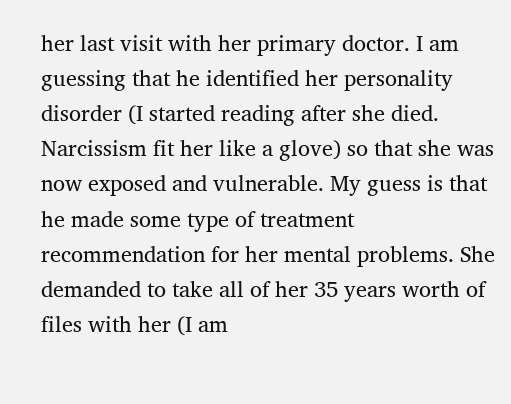her last visit with her primary doctor. I am guessing that he identified her personality disorder (I started reading after she died. Narcissism fit her like a glove) so that she was now exposed and vulnerable. My guess is that he made some type of treatment recommendation for her mental problems. She demanded to take all of her 35 years worth of files with her (I am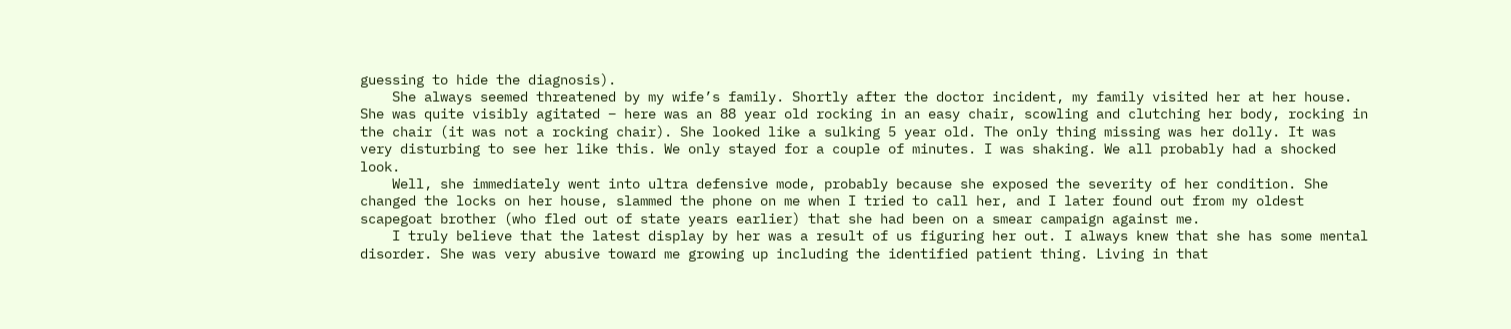guessing to hide the diagnosis).
    She always seemed threatened by my wife’s family. Shortly after the doctor incident, my family visited her at her house. She was quite visibly agitated – here was an 88 year old rocking in an easy chair, scowling and clutching her body, rocking in the chair (it was not a rocking chair). She looked like a sulking 5 year old. The only thing missing was her dolly. It was very disturbing to see her like this. We only stayed for a couple of minutes. I was shaking. We all probably had a shocked look.
    Well, she immediately went into ultra defensive mode, probably because she exposed the severity of her condition. She changed the locks on her house, slammed the phone on me when I tried to call her, and I later found out from my oldest scapegoat brother (who fled out of state years earlier) that she had been on a smear campaign against me.
    I truly believe that the latest display by her was a result of us figuring her out. I always knew that she has some mental disorder. She was very abusive toward me growing up including the identified patient thing. Living in that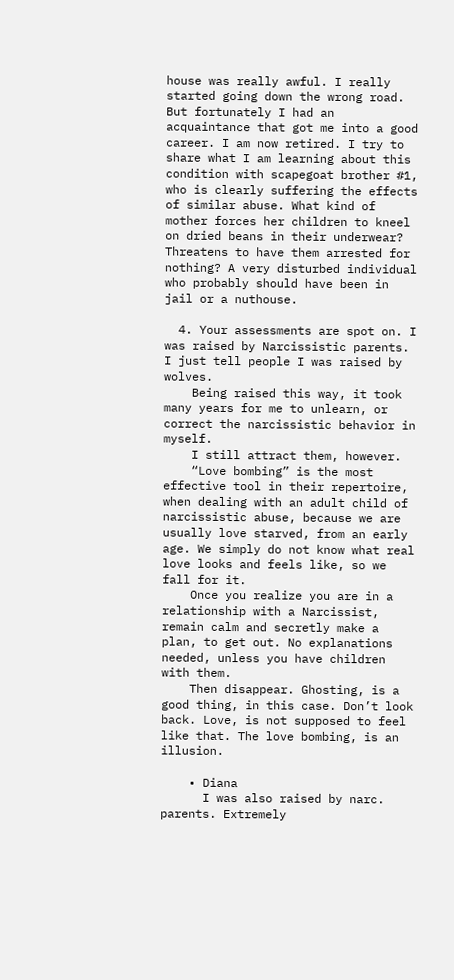house was really awful. I really started going down the wrong road. But fortunately I had an acquaintance that got me into a good career. I am now retired. I try to share what I am learning about this condition with scapegoat brother #1, who is clearly suffering the effects of similar abuse. What kind of mother forces her children to kneel on dried beans in their underwear? Threatens to have them arrested for nothing? A very disturbed individual who probably should have been in jail or a nuthouse.

  4. Your assessments are spot on. I was raised by Narcissistic parents. I just tell people I was raised by wolves.
    Being raised this way, it took many years for me to unlearn, or correct the narcissistic behavior in myself.
    I still attract them, however.
    “Love bombing” is the most effective tool in their repertoire, when dealing with an adult child of narcissistic abuse, because we are usually love starved, from an early age. We simply do not know what real love looks and feels like, so we fall for it.
    Once you realize you are in a relationship with a Narcissist, remain calm and secretly make a plan, to get out. No explanations needed, unless you have children with them.
    Then disappear. Ghosting, is a good thing, in this case. Don’t look back. Love, is not supposed to feel like that. The love bombing, is an illusion.

    • Diana
      I was also raised by narc. parents. Extremely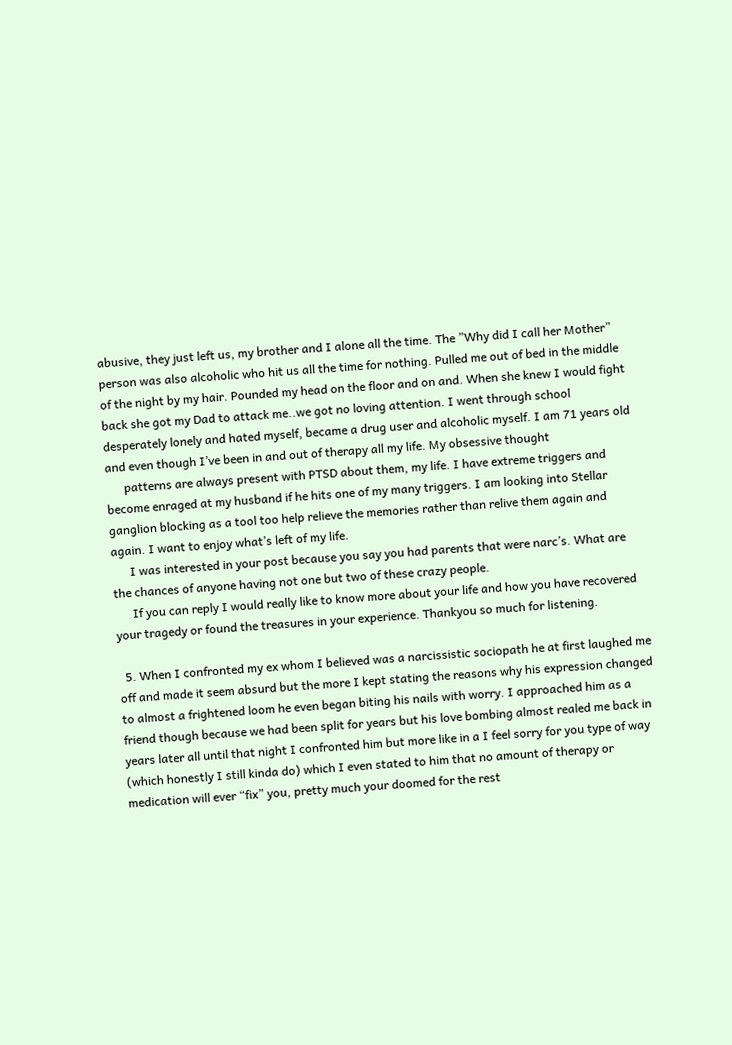abusive, they just left us, my brother and I alone all the time. The ”Why did I call her Mother” person was also alcoholic who hit us all the time for nothing. Pulled me out of bed in the middle of the night by my hair. Pounded my head on the floor and on and. When she knew I would fight back she got my Dad to attack me..we got no loving attention. I went through school desperately lonely and hated myself, became a drug user and alcoholic myself. I am 71 years old and even though I’ve been in and out of therapy all my life. My obsessive thought
      patterns are always present with PTSD about them, my life. I have extreme triggers and become enraged at my husband if he hits one of my many triggers. I am looking into Stellar ganglion blocking as a tool too help relieve the memories rather than relive them again and again. I want to enjoy what’s left of my life.
      I was interested in your post because you say you had parents that were narc’s. What are the chances of anyone having not one but two of these crazy people.
      If you can reply I would really like to know more about your life and how you have recovered your tragedy or found the treasures in your experience. Thankyou so much for listening.

  5. When I confronted my ex whom I believed was a narcissistic sociopath he at first laughed me off and made it seem absurd but the more I kept stating the reasons why his expression changed to almost a frightened loom he even began biting his nails with worry. I approached him as a friend though because we had been split for years but his love bombing almost realed me back in years later all until that night I confronted him but more like in a I feel sorry for you type of way (which honestly I still kinda do) which I even stated to him that no amount of therapy or medication will ever “fix” you, pretty much your doomed for the rest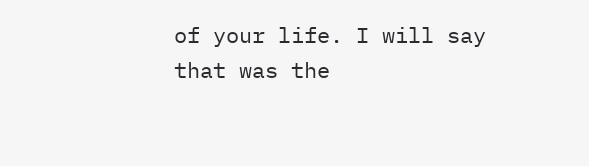of your life. I will say that was the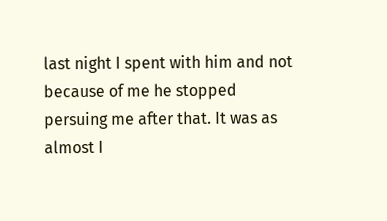last night I spent with him and not because of me he stopped persuing me after that. It was as almost I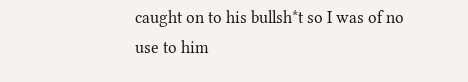caught on to his bullsh*t so I was of no use to him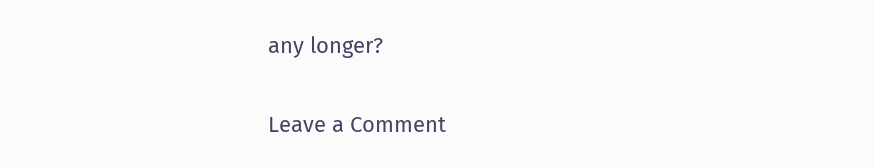any longer?


Leave a Comment